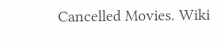Cancelled Movies. Wiki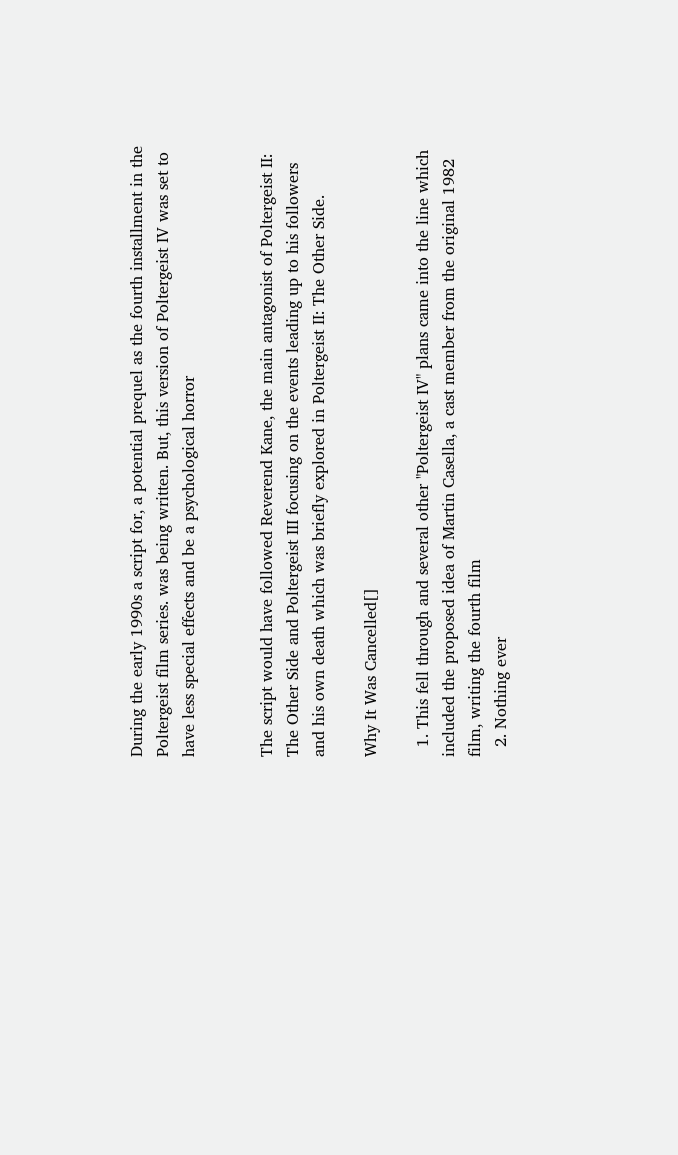During the early 1990s a script for, a potential prequel as the fourth installment in the Poltergeist film series. was being written. But, this version of Poltergeist IV was set to have less special effects and be a psychological horror


The script would have followed Reverend Kane, the main antagonist of Poltergeist II: The Other Side and Poltergeist III focusing on the events leading up to his followers and his own death which was briefly explored in Poltergeist II: The Other Side.

Why It Was Cancelled[]

  1. This fell through and several other "Poltergeist IV" plans came into the line which included the proposed idea of Martin Casella, a cast member from the original 1982 film, writing the fourth film
  2. Nothing ever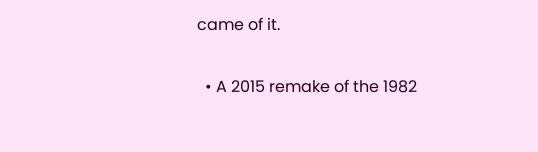came of it.


  • A 2015 remake of the 1982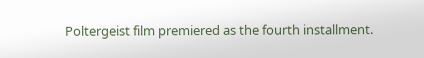Poltergeist film premiered as the fourth installment.